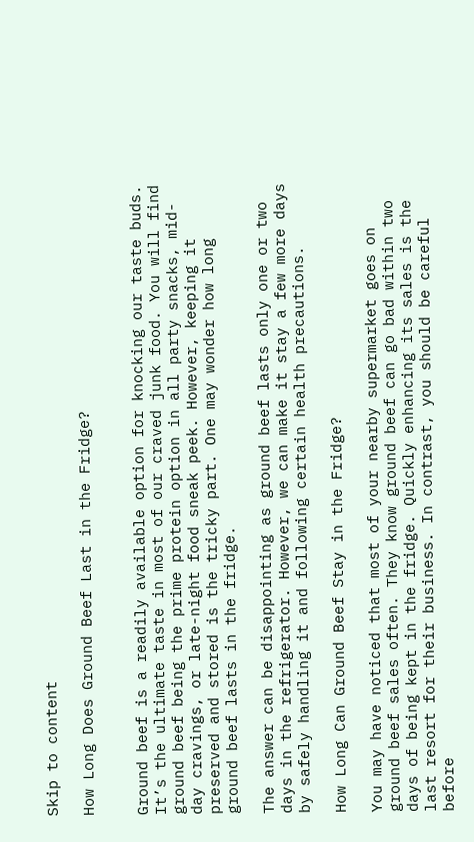Skip to content

How Long Does Ground Beef Last in the Fridge?


Ground beef is a readily available option for knocking our taste buds. It’s the ultimate taste in most of our craved junk food. You will find ground beef being the prime protein option in all party snacks, mid-day cravings, or late-night food sneak peek. However, keeping it preserved and stored is the tricky part. One may wonder how long ground beef lasts in the fridge.

The answer can be disappointing as ground beef lasts only one or two days in the refrigerator. However, we can make it stay a few more days by safely handling it and following certain health precautions.

How Long Can Ground Beef Stay in the Fridge?

You may have noticed that most of your nearby supermarket goes on ground beef sales often. They know ground beef can go bad within two days of being kept in the fridge. Quickly enhancing its sales is the last resort for their business. In contrast, you should be careful before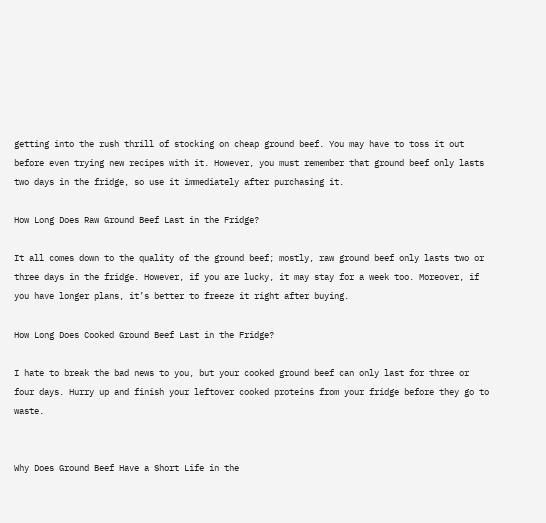getting into the rush thrill of stocking on cheap ground beef. You may have to toss it out before even trying new recipes with it. However, you must remember that ground beef only lasts two days in the fridge, so use it immediately after purchasing it.

How Long Does Raw Ground Beef Last in the Fridge?

It all comes down to the quality of the ground beef; mostly, raw ground beef only lasts two or three days in the fridge. However, if you are lucky, it may stay for a week too. Moreover, if you have longer plans, it’s better to freeze it right after buying.

How Long Does Cooked Ground Beef Last in the Fridge?

I hate to break the bad news to you, but your cooked ground beef can only last for three or four days. Hurry up and finish your leftover cooked proteins from your fridge before they go to waste.


Why Does Ground Beef Have a Short Life in the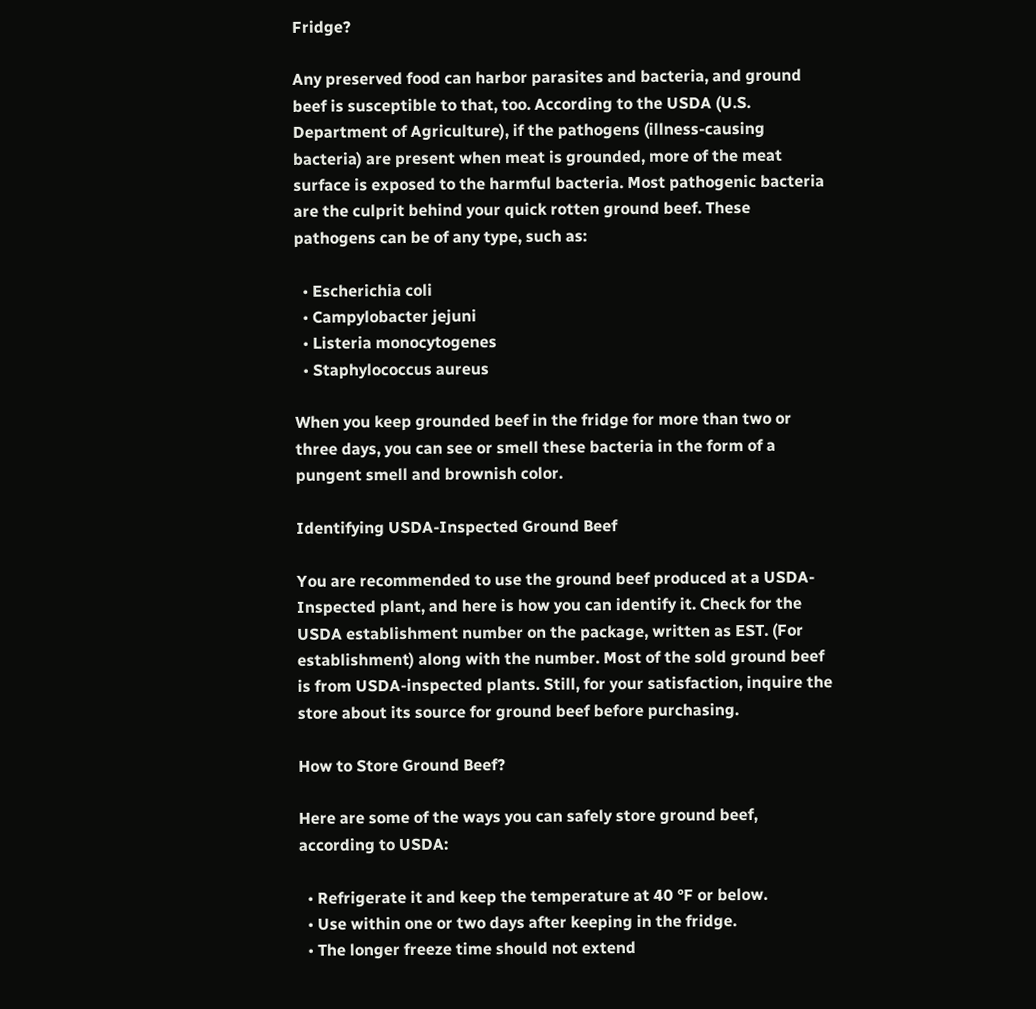Fridge?

Any preserved food can harbor parasites and bacteria, and ground beef is susceptible to that, too. According to the USDA (U.S. Department of Agriculture), if the pathogens (illness-causing bacteria) are present when meat is grounded, more of the meat surface is exposed to the harmful bacteria. Most pathogenic bacteria are the culprit behind your quick rotten ground beef. These pathogens can be of any type, such as:

  • Escherichia coli
  • Campylobacter jejuni
  • Listeria monocytogenes
  • Staphylococcus aureus

When you keep grounded beef in the fridge for more than two or three days, you can see or smell these bacteria in the form of a pungent smell and brownish color.

Identifying USDA-Inspected Ground Beef

You are recommended to use the ground beef produced at a USDA-Inspected plant, and here is how you can identify it. Check for the USDA establishment number on the package, written as EST. (For establishment) along with the number. Most of the sold ground beef is from USDA-inspected plants. Still, for your satisfaction, inquire the store about its source for ground beef before purchasing.

How to Store Ground Beef?

Here are some of the ways you can safely store ground beef, according to USDA:

  • Refrigerate it and keep the temperature at 40 °F or below.
  • Use within one or two days after keeping in the fridge.
  • The longer freeze time should not extend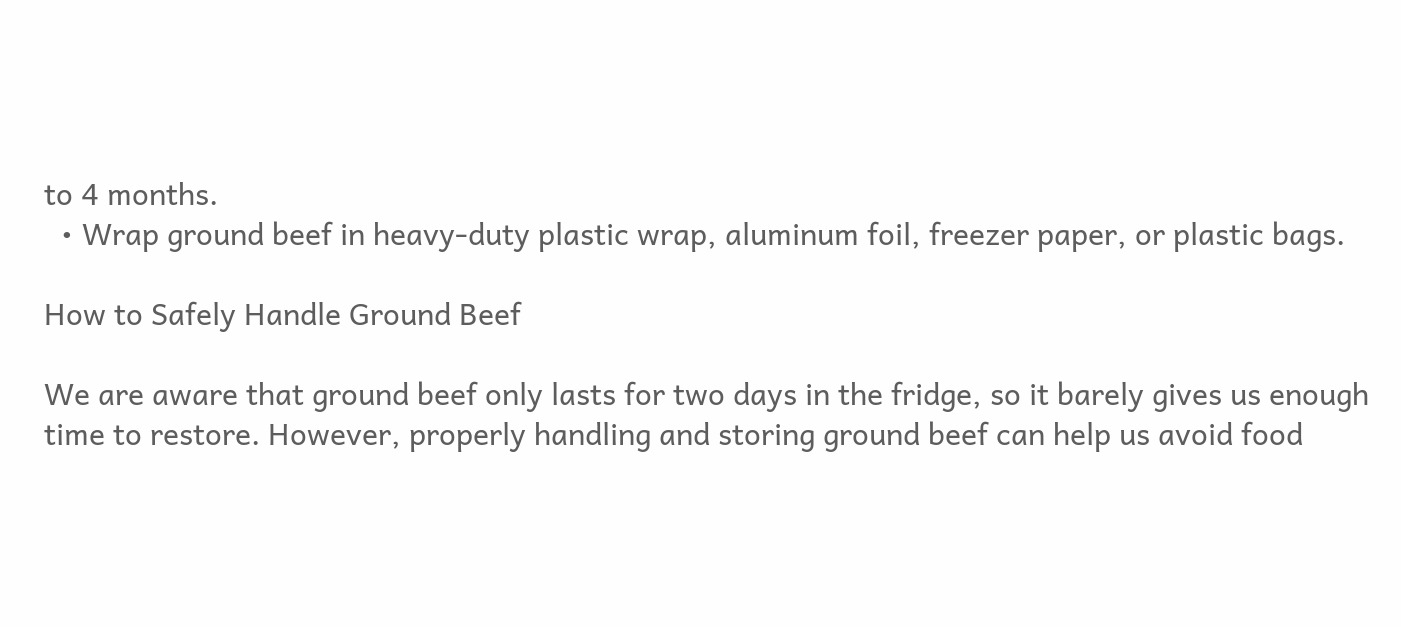to 4 months.
  • Wrap ground beef in heavy-duty plastic wrap, aluminum foil, freezer paper, or plastic bags.

How to Safely Handle Ground Beef

We are aware that ground beef only lasts for two days in the fridge, so it barely gives us enough time to restore. However, properly handling and storing ground beef can help us avoid food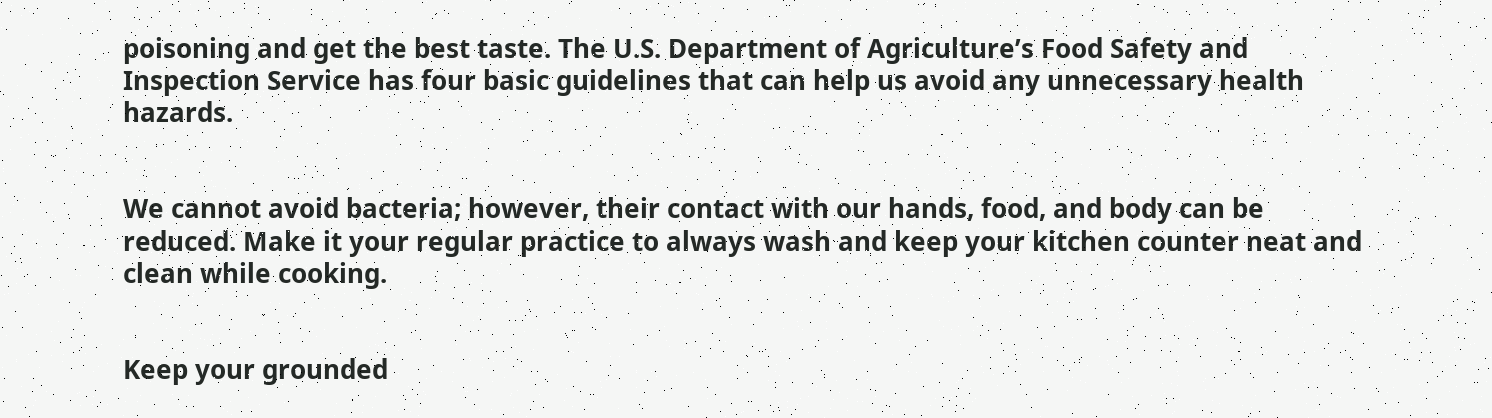poisoning and get the best taste. The U.S. Department of Agriculture’s Food Safety and Inspection Service has four basic guidelines that can help us avoid any unnecessary health hazards.


We cannot avoid bacteria; however, their contact with our hands, food, and body can be reduced. Make it your regular practice to always wash and keep your kitchen counter neat and clean while cooking.


Keep your grounded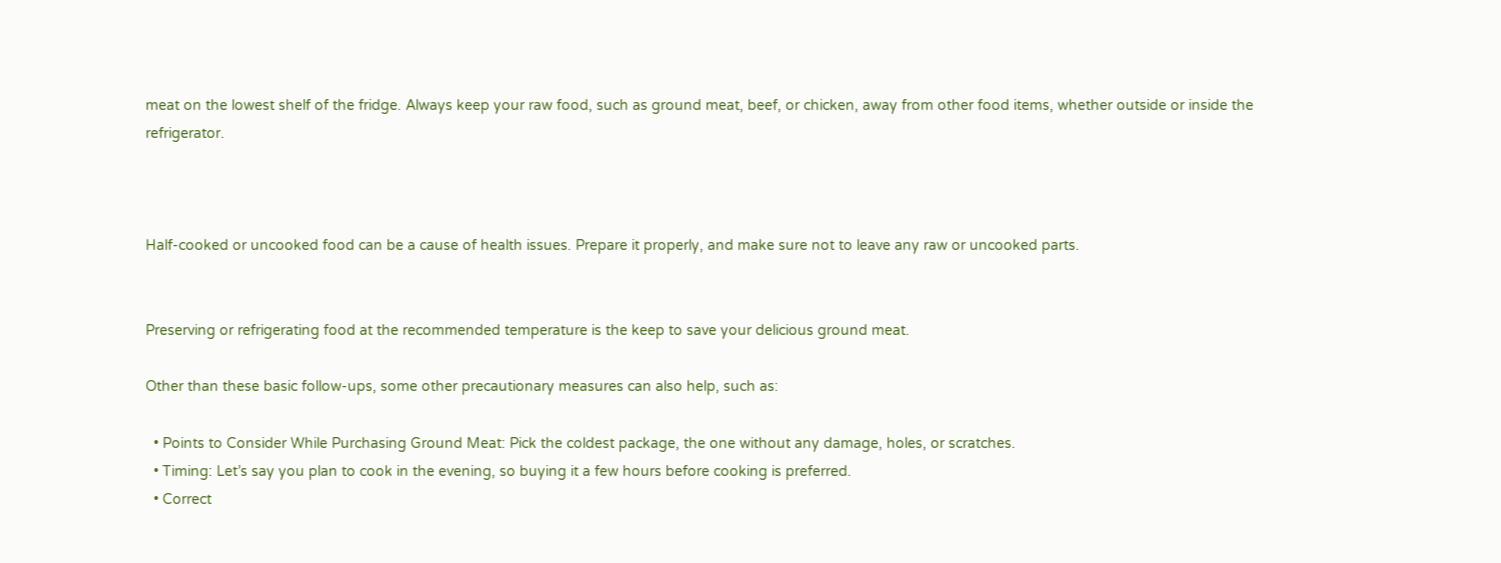meat on the lowest shelf of the fridge. Always keep your raw food, such as ground meat, beef, or chicken, away from other food items, whether outside or inside the refrigerator.



Half-cooked or uncooked food can be a cause of health issues. Prepare it properly, and make sure not to leave any raw or uncooked parts.


Preserving or refrigerating food at the recommended temperature is the keep to save your delicious ground meat.

Other than these basic follow-ups, some other precautionary measures can also help, such as:

  • Points to Consider While Purchasing Ground Meat: Pick the coldest package, the one without any damage, holes, or scratches.
  • Timing: Let’s say you plan to cook in the evening, so buying it a few hours before cooking is preferred.
  • Correct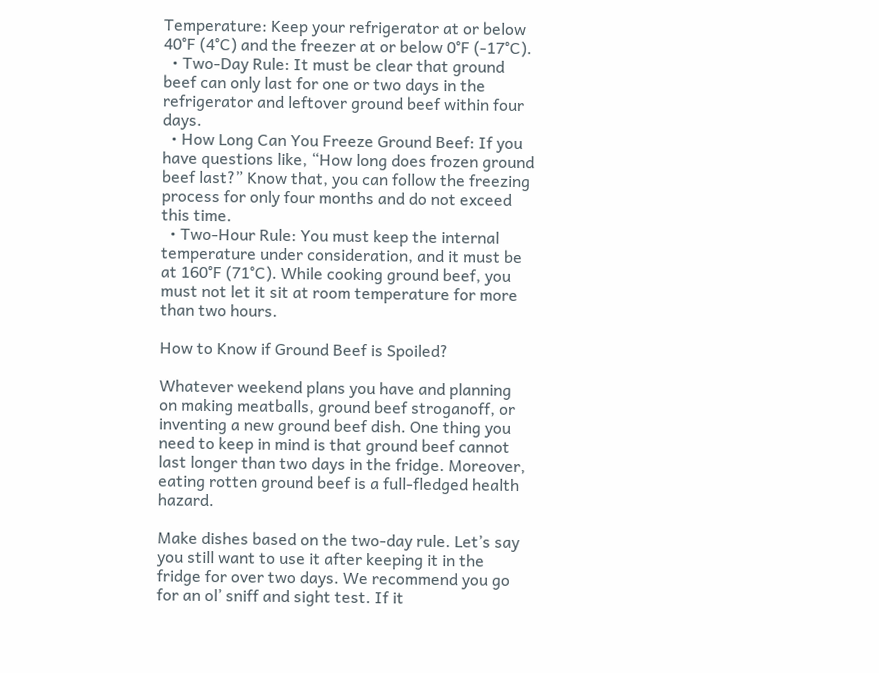Temperature: Keep your refrigerator at or below 40°F (4°C) and the freezer at or below 0°F (-17°C).
  • Two-Day Rule: It must be clear that ground beef can only last for one or two days in the refrigerator and leftover ground beef within four days.
  • How Long Can You Freeze Ground Beef: If you have questions like, “How long does frozen ground beef last?” Know that, you can follow the freezing process for only four months and do not exceed this time.
  • Two-Hour Rule: You must keep the internal temperature under consideration, and it must be at 160°F (71°C). While cooking ground beef, you must not let it sit at room temperature for more than two hours.

How to Know if Ground Beef is Spoiled?

Whatever weekend plans you have and planning on making meatballs, ground beef stroganoff, or inventing a new ground beef dish. One thing you need to keep in mind is that ground beef cannot last longer than two days in the fridge. Moreover, eating rotten ground beef is a full-fledged health hazard.

Make dishes based on the two-day rule. Let’s say you still want to use it after keeping it in the fridge for over two days. We recommend you go for an ol’ sniff and sight test. If it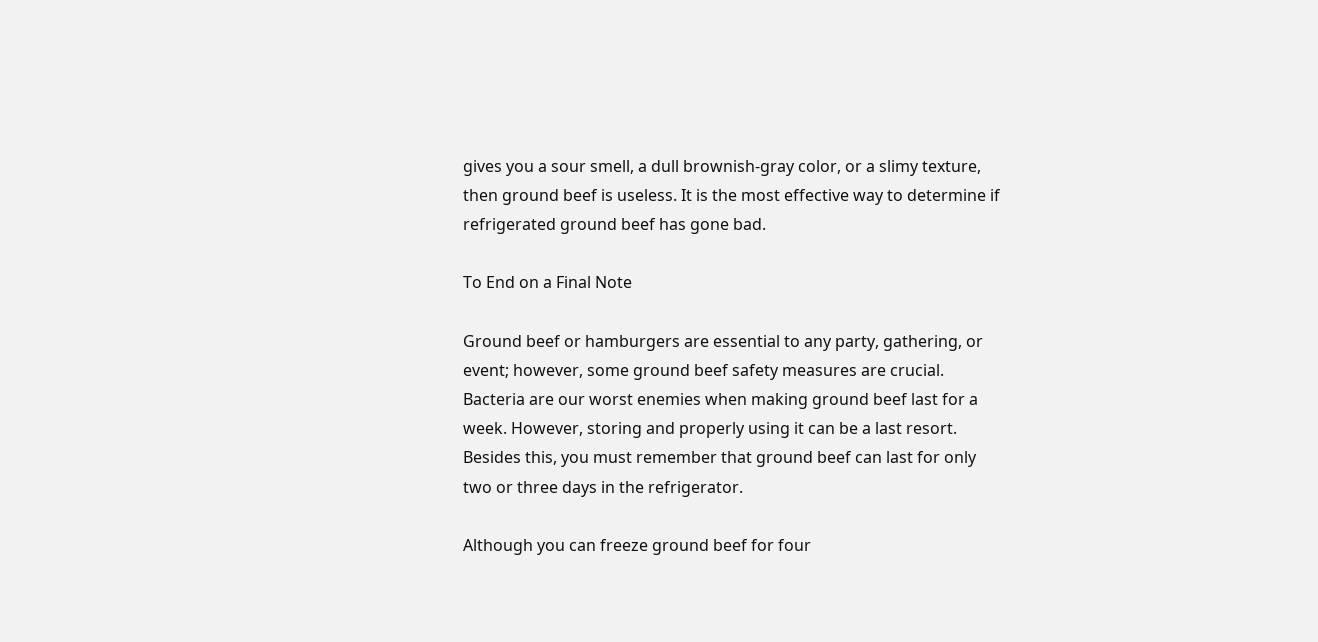gives you a sour smell, a dull brownish-gray color, or a slimy texture, then ground beef is useless. It is the most effective way to determine if refrigerated ground beef has gone bad.

To End on a Final Note

Ground beef or hamburgers are essential to any party, gathering, or event; however, some ground beef safety measures are crucial. Bacteria are our worst enemies when making ground beef last for a week. However, storing and properly using it can be a last resort. Besides this, you must remember that ground beef can last for only two or three days in the refrigerator.

Although you can freeze ground beef for four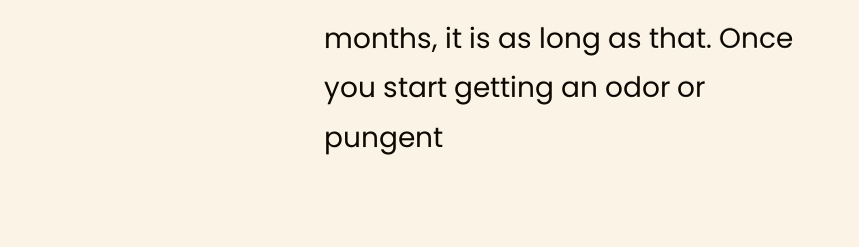months, it is as long as that. Once you start getting an odor or pungent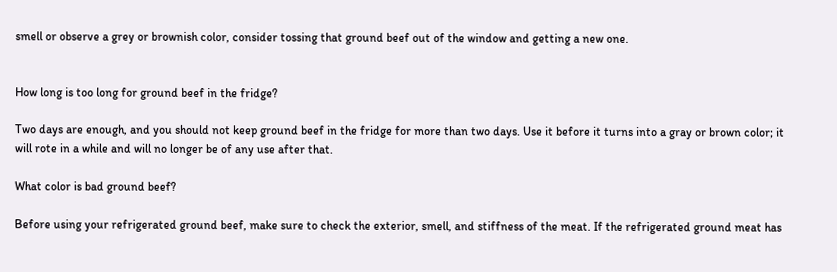smell or observe a grey or brownish color, consider tossing that ground beef out of the window and getting a new one.


How long is too long for ground beef in the fridge?

Two days are enough, and you should not keep ground beef in the fridge for more than two days. Use it before it turns into a gray or brown color; it will rote in a while and will no longer be of any use after that.

What color is bad ground beef?

Before using your refrigerated ground beef, make sure to check the exterior, smell, and stiffness of the meat. If the refrigerated ground meat has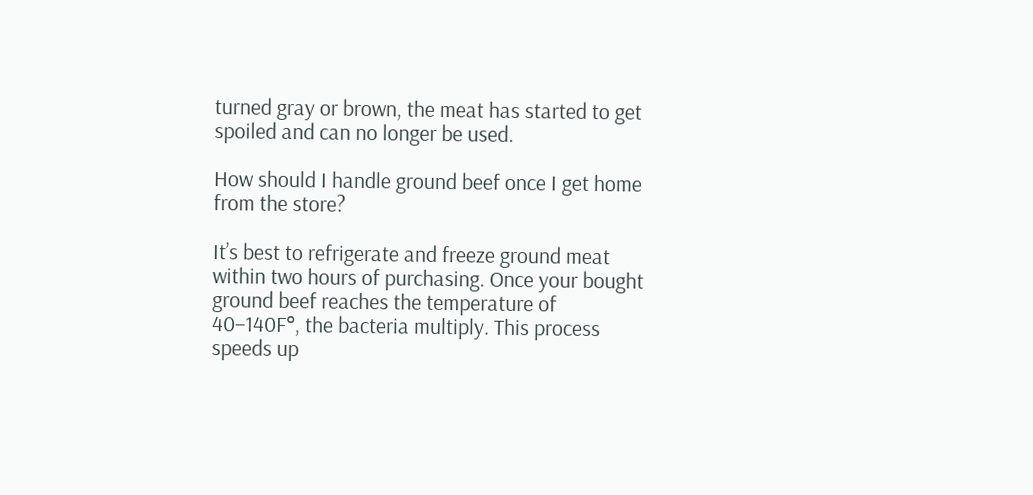turned gray or brown, the meat has started to get spoiled and can no longer be used.

How should I handle ground beef once I get home from the store?

It’s best to refrigerate and freeze ground meat within two hours of purchasing. Once your bought ground beef reaches the temperature of 40–140F°, the bacteria multiply. This process speeds up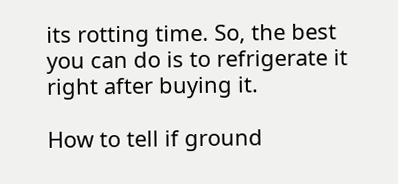its rotting time. So, the best you can do is to refrigerate it right after buying it.

How to tell if ground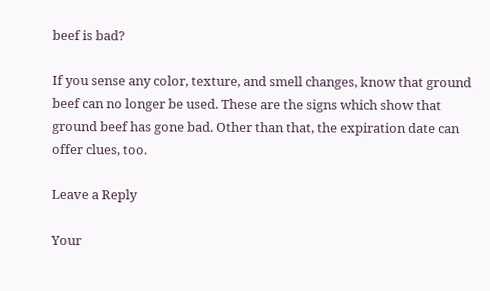beef is bad?

If you sense any color, texture, and smell changes, know that ground beef can no longer be used. These are the signs which show that ground beef has gone bad. Other than that, the expiration date can offer clues, too.

Leave a Reply

Your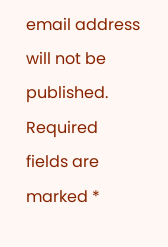email address will not be published. Required fields are marked *